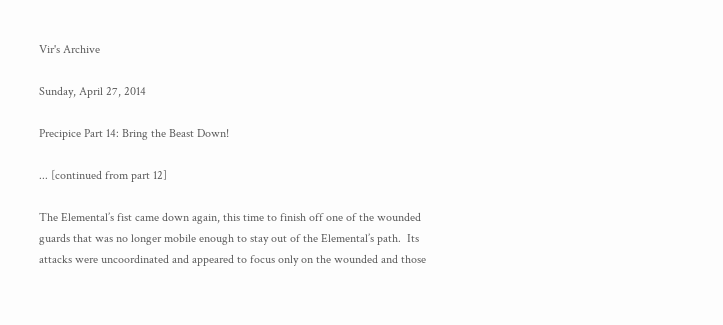Vir's Archive

Sunday, April 27, 2014

Precipice Part 14: Bring the Beast Down!

... [continued from part 12]

The Elemental’s fist came down again, this time to finish off one of the wounded guards that was no longer mobile enough to stay out of the Elemental’s path.  Its attacks were uncoordinated and appeared to focus only on the wounded and those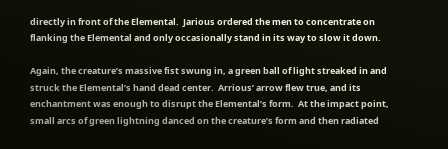directly in front of the Elemental.  Jarious ordered the men to concentrate on flanking the Elemental and only occasionally stand in its way to slow it down.

Again, the creature’s massive fist swung in, a green ball of light streaked in and struck the Elemental’s hand dead center.  Arrious’ arrow flew true, and its enchantment was enough to disrupt the Elemental’s form.  At the impact point, small arcs of green lightning danced on the creature’s form and then radiated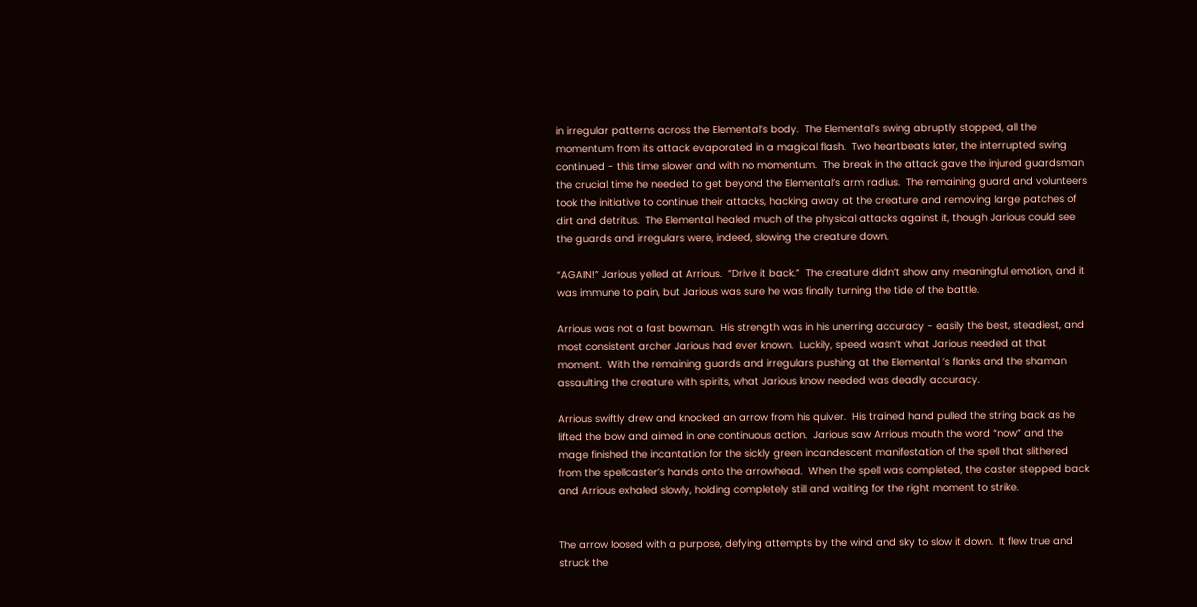in irregular patterns across the Elemental’s body.  The Elemental’s swing abruptly stopped, all the momentum from its attack evaporated in a magical flash.  Two heartbeats later, the interrupted swing continued - this time slower and with no momentum.  The break in the attack gave the injured guardsman the crucial time he needed to get beyond the Elemental’s arm radius.  The remaining guard and volunteers took the initiative to continue their attacks, hacking away at the creature and removing large patches of dirt and detritus.  The Elemental healed much of the physical attacks against it, though Jarious could see the guards and irregulars were, indeed, slowing the creature down.

“AGAIN!” Jarious yelled at Arrious.  “Drive it back.”  The creature didn’t show any meaningful emotion, and it was immune to pain, but Jarious was sure he was finally turning the tide of the battle.

Arrious was not a fast bowman.  His strength was in his unerring accuracy - easily the best, steadiest, and most consistent archer Jarious had ever known.  Luckily, speed wasn’t what Jarious needed at that moment.  With the remaining guards and irregulars pushing at the Elemental ’s flanks and the shaman assaulting the creature with spirits, what Jarious know needed was deadly accuracy.

Arrious swiftly drew and knocked an arrow from his quiver.  His trained hand pulled the string back as he lifted the bow and aimed in one continuous action.  Jarious saw Arrious mouth the word “now” and the mage finished the incantation for the sickly green incandescent manifestation of the spell that slithered from the spellcaster’s hands onto the arrowhead.  When the spell was completed, the caster stepped back and Arrious exhaled slowly, holding completely still and waiting for the right moment to strike.


The arrow loosed with a purpose, defying attempts by the wind and sky to slow it down.  It flew true and struck the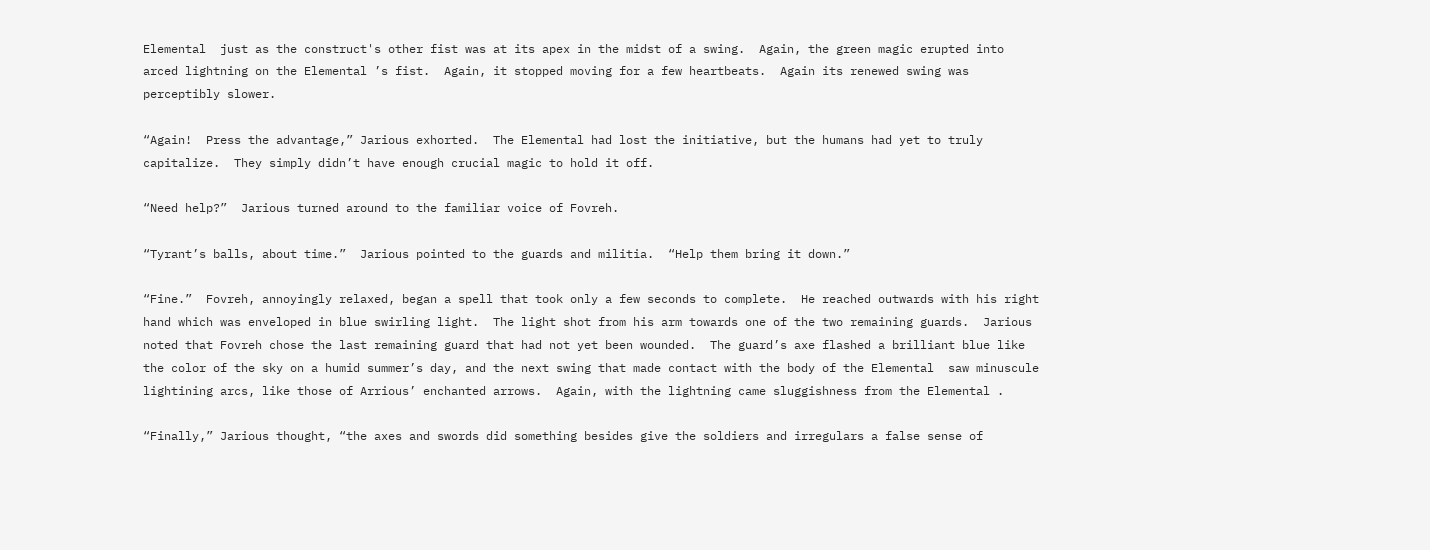Elemental  just as the construct's other fist was at its apex in the midst of a swing.  Again, the green magic erupted into arced lightning on the Elemental ’s fist.  Again, it stopped moving for a few heartbeats.  Again its renewed swing was perceptibly slower.

“Again!  Press the advantage,” Jarious exhorted.  The Elemental had lost the initiative, but the humans had yet to truly capitalize.  They simply didn’t have enough crucial magic to hold it off.

“Need help?”  Jarious turned around to the familiar voice of Fovreh.

“Tyrant’s balls, about time.”  Jarious pointed to the guards and militia.  “Help them bring it down.”

“Fine.”  Fovreh, annoyingly relaxed, began a spell that took only a few seconds to complete.  He reached outwards with his right hand which was enveloped in blue swirling light.  The light shot from his arm towards one of the two remaining guards.  Jarious noted that Fovreh chose the last remaining guard that had not yet been wounded.  The guard’s axe flashed a brilliant blue like the color of the sky on a humid summer’s day, and the next swing that made contact with the body of the Elemental  saw minuscule lightining arcs, like those of Arrious’ enchanted arrows.  Again, with the lightning came sluggishness from the Elemental .

“Finally,” Jarious thought, “the axes and swords did something besides give the soldiers and irregulars a false sense of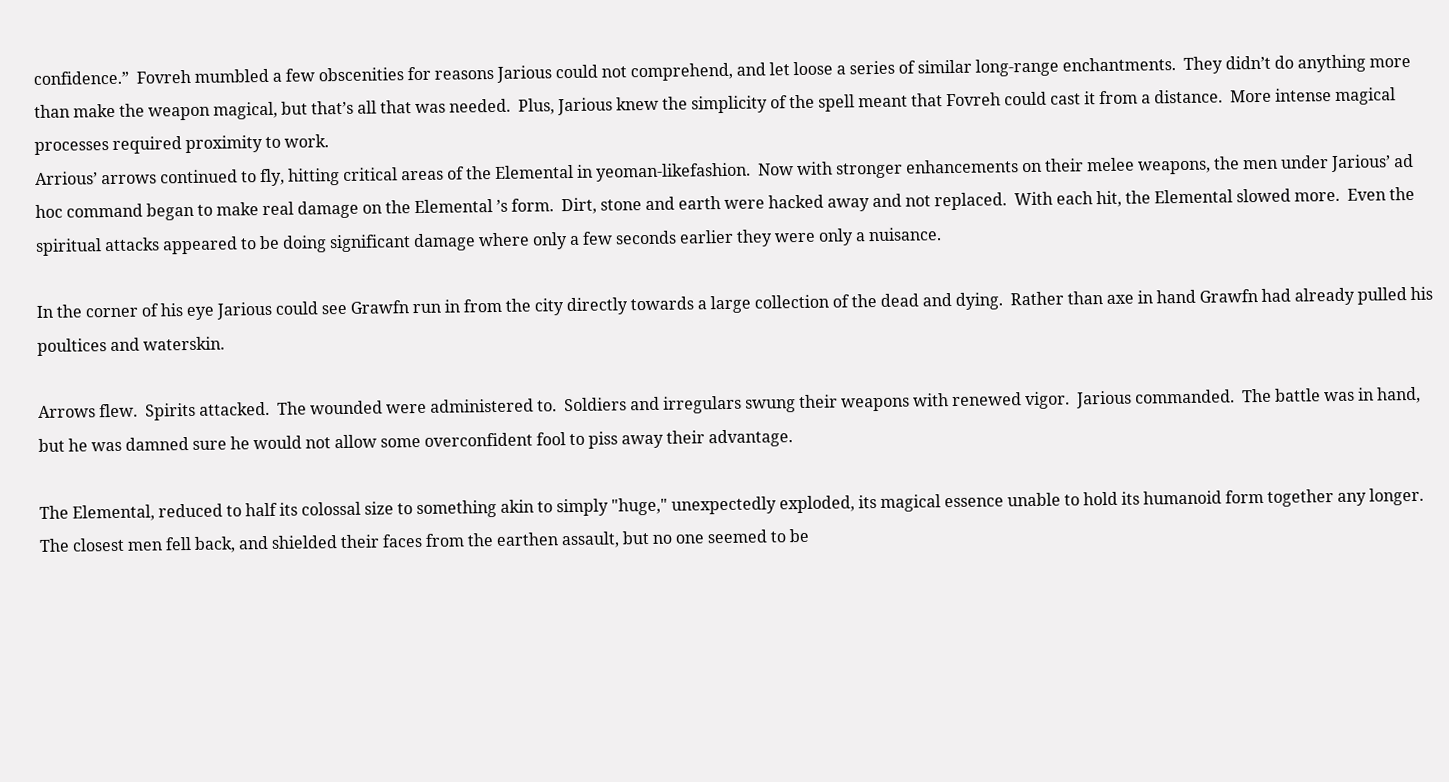confidence.”  Fovreh mumbled a few obscenities for reasons Jarious could not comprehend, and let loose a series of similar long-range enchantments.  They didn’t do anything more than make the weapon magical, but that’s all that was needed.  Plus, Jarious knew the simplicity of the spell meant that Fovreh could cast it from a distance.  More intense magical processes required proximity to work.
Arrious’ arrows continued to fly, hitting critical areas of the Elemental in yeoman-likefashion.  Now with stronger enhancements on their melee weapons, the men under Jarious’ ad hoc command began to make real damage on the Elemental ’s form.  Dirt, stone and earth were hacked away and not replaced.  With each hit, the Elemental slowed more.  Even the spiritual attacks appeared to be doing significant damage where only a few seconds earlier they were only a nuisance.

In the corner of his eye Jarious could see Grawfn run in from the city directly towards a large collection of the dead and dying.  Rather than axe in hand Grawfn had already pulled his poultices and waterskin.

Arrows flew.  Spirits attacked.  The wounded were administered to.  Soldiers and irregulars swung their weapons with renewed vigor.  Jarious commanded.  The battle was in hand, but he was damned sure he would not allow some overconfident fool to piss away their advantage.

The Elemental, reduced to half its colossal size to something akin to simply "huge," unexpectedly exploded, its magical essence unable to hold its humanoid form together any longer.  The closest men fell back, and shielded their faces from the earthen assault, but no one seemed to be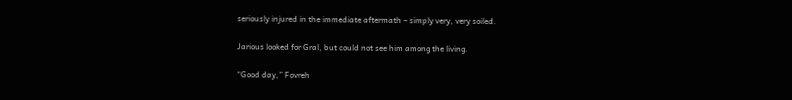seriously injured in the immediate aftermath – simply very, very soiled.

Jarious looked for Gral, but could not see him among the living.

“Good day,” Fovreh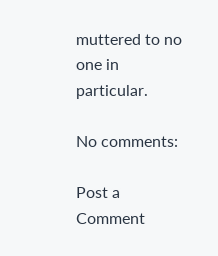muttered to no one in particular.

No comments:

Post a Comment